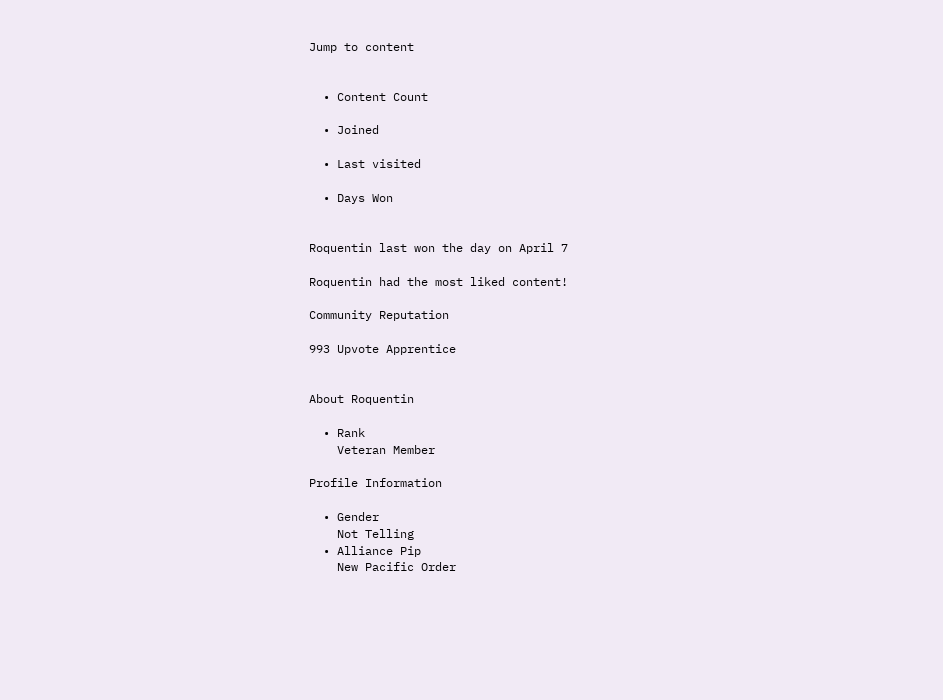Jump to content


  • Content Count

  • Joined

  • Last visited

  • Days Won


Roquentin last won the day on April 7

Roquentin had the most liked content!

Community Reputation

993 Upvote Apprentice


About Roquentin

  • Rank
    Veteran Member

Profile Information

  • Gender
    Not Telling
  • Alliance Pip
    New Pacific Order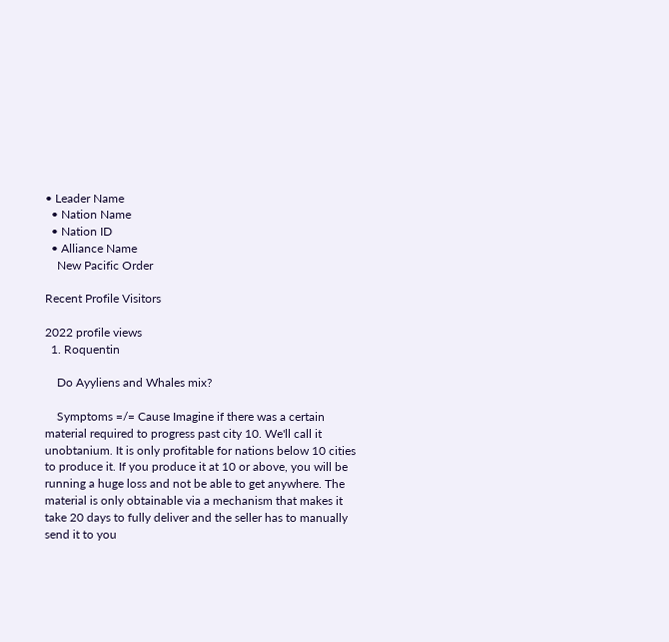• Leader Name
  • Nation Name
  • Nation ID
  • Alliance Name
    New Pacific Order

Recent Profile Visitors

2022 profile views
  1. Roquentin

    Do Ayyliens and Whales mix?

    Symptoms =/= Cause Imagine if there was a certain material required to progress past city 10. We'll call it unobtanium. It is only profitable for nations below 10 cities to produce it. If you produce it at 10 or above, you will be running a huge loss and not be able to get anywhere. The material is only obtainable via a mechanism that makes it take 20 days to fully deliver and the seller has to manually send it to you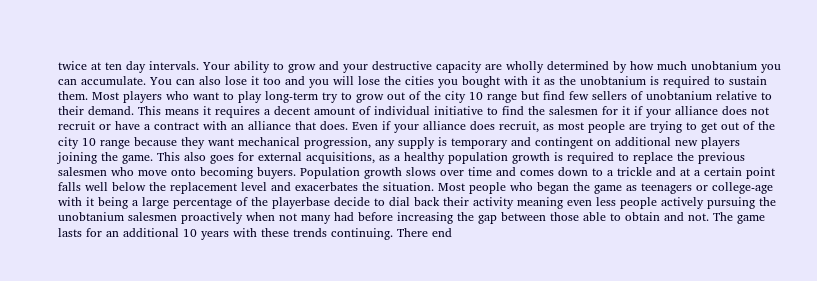twice at ten day intervals. Your ability to grow and your destructive capacity are wholly determined by how much unobtanium you can accumulate. You can also lose it too and you will lose the cities you bought with it as the unobtanium is required to sustain them. Most players who want to play long-term try to grow out of the city 10 range but find few sellers of unobtanium relative to their demand. This means it requires a decent amount of individual initiative to find the salesmen for it if your alliance does not recruit or have a contract with an alliance that does. Even if your alliance does recruit, as most people are trying to get out of the city 10 range because they want mechanical progression, any supply is temporary and contingent on additional new players joining the game. This also goes for external acquisitions, as a healthy population growth is required to replace the previous salesmen who move onto becoming buyers. Population growth slows over time and comes down to a trickle and at a certain point falls well below the replacement level and exacerbates the situation. Most people who began the game as teenagers or college-age with it being a large percentage of the playerbase decide to dial back their activity meaning even less people actively pursuing the unobtanium salesmen proactively when not many had before increasing the gap between those able to obtain and not. The game lasts for an additional 10 years with these trends continuing. There end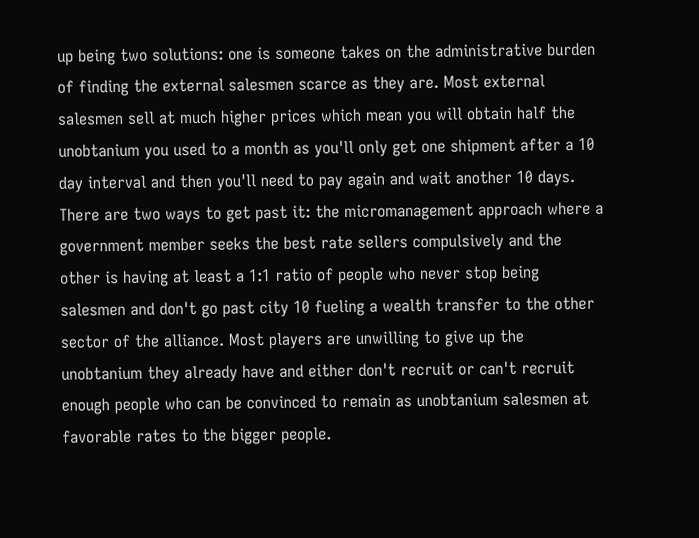up being two solutions: one is someone takes on the administrative burden of finding the external salesmen scarce as they are. Most external salesmen sell at much higher prices which mean you will obtain half the unobtanium you used to a month as you'll only get one shipment after a 10 day interval and then you'll need to pay again and wait another 10 days. There are two ways to get past it: the micromanagement approach where a government member seeks the best rate sellers compulsively and the other is having at least a 1:1 ratio of people who never stop being salesmen and don't go past city 10 fueling a wealth transfer to the other sector of the alliance. Most players are unwilling to give up the unobtanium they already have and either don't recruit or can't recruit enough people who can be convinced to remain as unobtanium salesmen at favorable rates to the bigger people.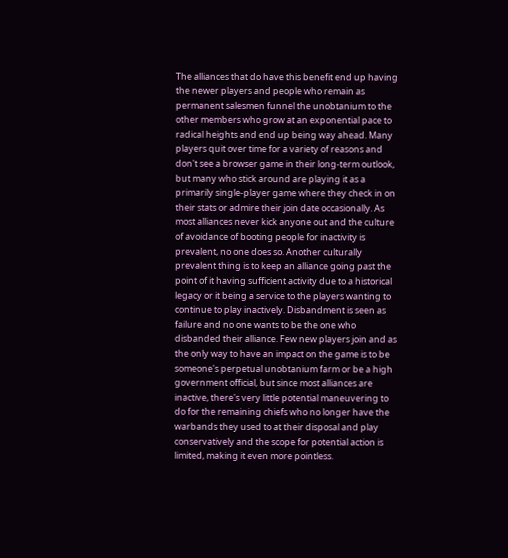The alliances that do have this benefit end up having the newer players and people who remain as permanent salesmen funnel the unobtanium to the other members who grow at an exponential pace to radical heights and end up being way ahead. Many players quit over time for a variety of reasons and don't see a browser game in their long-term outlook, but many who stick around are playing it as a primarily single-player game where they check in on their stats or admire their join date occasionally. As most alliances never kick anyone out and the culture of avoidance of booting people for inactivity is prevalent, no one does so. Another culturally prevalent thing is to keep an alliance going past the point of it having sufficient activity due to a historical legacy or it being a service to the players wanting to continue to play inactively. Disbandment is seen as failure and no one wants to be the one who disbanded their alliance. Few new players join and as the only way to have an impact on the game is to be someone's perpetual unobtanium farm or be a high government official, but since most alliances are inactive, there's very little potential maneuvering to do for the remaining chiefs who no longer have the warbands they used to at their disposal and play conservatively and the scope for potential action is limited, making it even more pointless.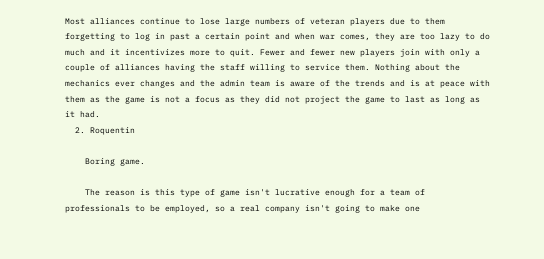Most alliances continue to lose large numbers of veteran players due to them forgetting to log in past a certain point and when war comes, they are too lazy to do much and it incentivizes more to quit. Fewer and fewer new players join with only a couple of alliances having the staff willing to service them. Nothing about the mechanics ever changes and the admin team is aware of the trends and is at peace with them as the game is not a focus as they did not project the game to last as long as it had.
  2. Roquentin

    Boring game.

    The reason is this type of game isn't lucrative enough for a team of professionals to be employed, so a real company isn't going to make one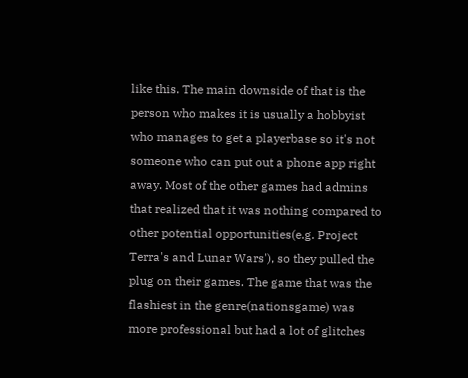like this. The main downside of that is the person who makes it is usually a hobbyist who manages to get a playerbase so it's not someone who can put out a phone app right away. Most of the other games had admins that realized that it was nothing compared to other potential opportunities(e.g. Project Terra's and Lunar Wars'), so they pulled the plug on their games. The game that was the flashiest in the genre(nationsgame) was more professional but had a lot of glitches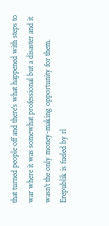that turned people off and there's what happened with steps to war where it was somewhat professional but a disaster and it wasn't the only money-making opportunity for them. Erepublik is fueled by rl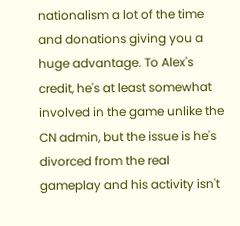nationalism a lot of the time and donations giving you a huge advantage. To Alex's credit, he's at least somewhat involved in the game unlike the CN admin, but the issue is he's divorced from the real gameplay and his activity isn't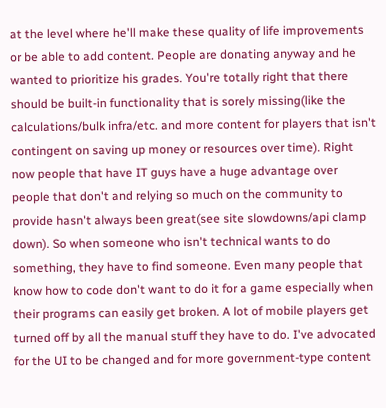at the level where he'll make these quality of life improvements or be able to add content. People are donating anyway and he wanted to prioritize his grades. You're totally right that there should be built-in functionality that is sorely missing(like the calculations/bulk infra/etc. and more content for players that isn't contingent on saving up money or resources over time). Right now people that have IT guys have a huge advantage over people that don't and relying so much on the community to provide hasn't always been great(see site slowdowns/api clamp down). So when someone who isn't technical wants to do something, they have to find someone. Even many people that know how to code don't want to do it for a game especially when their programs can easily get broken. A lot of mobile players get turned off by all the manual stuff they have to do. I've advocated for the UI to be changed and for more government-type content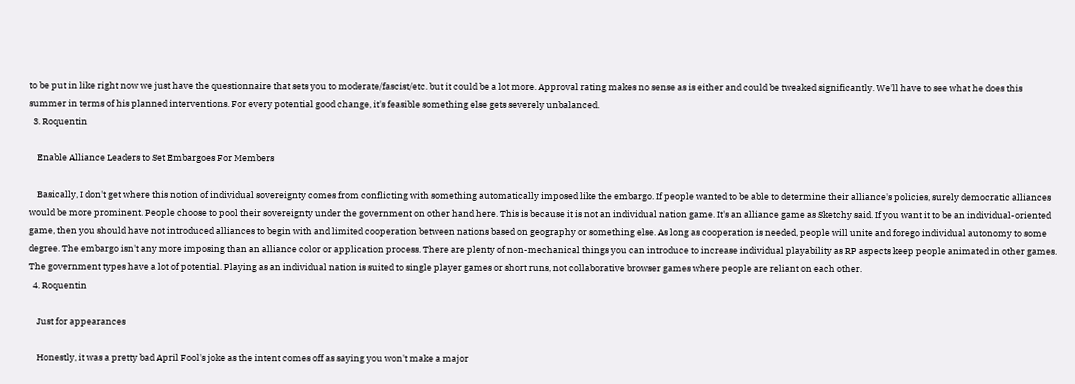to be put in like right now we just have the questionnaire that sets you to moderate/fascist/etc. but it could be a lot more. Approval rating makes no sense as is either and could be tweaked significantly. We'll have to see what he does this summer in terms of his planned interventions. For every potential good change, it's feasible something else gets severely unbalanced.
  3. Roquentin

    Enable Alliance Leaders to Set Embargoes For Members

    Basically, I don't get where this notion of individual sovereignty comes from conflicting with something automatically imposed like the embargo. If people wanted to be able to determine their alliance's policies, surely democratic alliances would be more prominent. People choose to pool their sovereignty under the government on other hand here. This is because it is not an individual nation game. It's an alliance game as Sketchy said. If you want it to be an individual-oriented game, then you should have not introduced alliances to begin with and limited cooperation between nations based on geography or something else. As long as cooperation is needed, people will unite and forego individual autonomy to some degree. The embargo isn't any more imposing than an alliance color or application process. There are plenty of non-mechanical things you can introduce to increase individual playability as RP aspects keep people animated in other games. The government types have a lot of potential. Playing as an individual nation is suited to single player games or short runs, not collaborative browser games where people are reliant on each other.
  4. Roquentin

    Just for appearances

    Honestly, it was a pretty bad April Fool's joke as the intent comes off as saying you won't make a major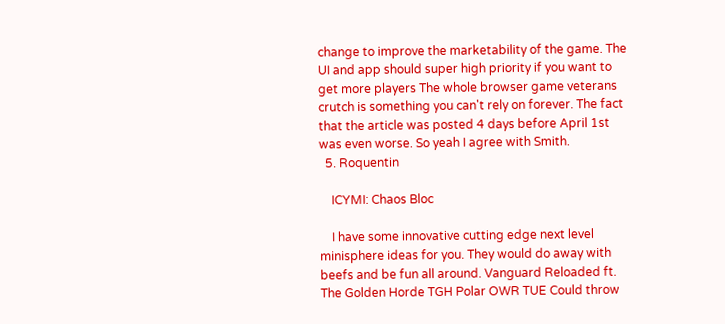change to improve the marketability of the game. The UI and app should super high priority if you want to get more players The whole browser game veterans crutch is something you can't rely on forever. The fact that the article was posted 4 days before April 1st was even worse. So yeah I agree with Smith.
  5. Roquentin

    ICYMI: Chaos Bloc

    I have some innovative cutting edge next level minisphere ideas for you. They would do away with beefs and be fun all around. Vanguard Reloaded ft. The Golden Horde TGH Polar OWR TUE Could throw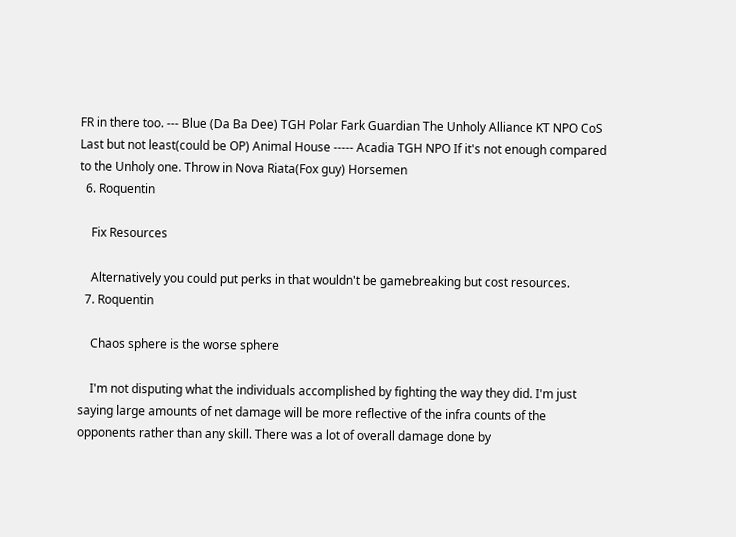FR in there too. --- Blue (Da Ba Dee) TGH Polar Fark Guardian The Unholy Alliance KT NPO CoS Last but not least(could be OP) Animal House ----- Acadia TGH NPO If it's not enough compared to the Unholy one. Throw in Nova Riata(Fox guy) Horsemen
  6. Roquentin

    Fix Resources

    Alternatively you could put perks in that wouldn't be gamebreaking but cost resources.
  7. Roquentin

    Chaos sphere is the worse sphere

    I'm not disputing what the individuals accomplished by fighting the way they did. I'm just saying large amounts of net damage will be more reflective of the infra counts of the opponents rather than any skill. There was a lot of overall damage done by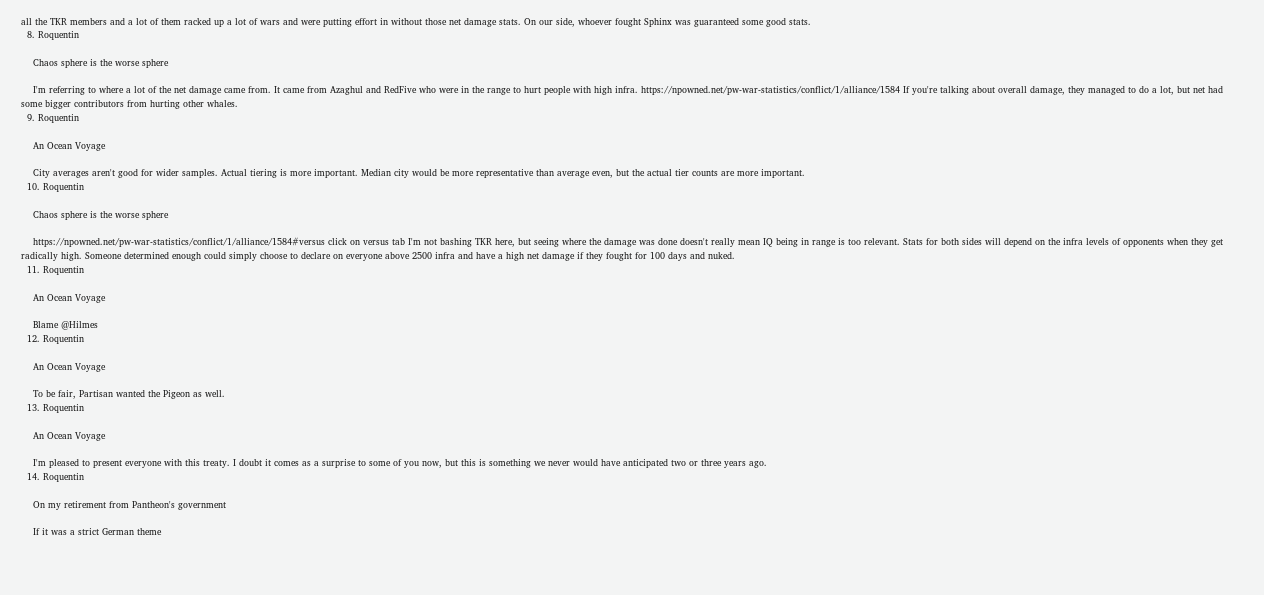all the TKR members and a lot of them racked up a lot of wars and were putting effort in without those net damage stats. On our side, whoever fought Sphinx was guaranteed some good stats.
  8. Roquentin

    Chaos sphere is the worse sphere

    I'm referring to where a lot of the net damage came from. It came from Azaghul and RedFive who were in the range to hurt people with high infra. https://npowned.net/pw-war-statistics/conflict/1/alliance/1584 If you're talking about overall damage, they managed to do a lot, but net had some bigger contributors from hurting other whales.
  9. Roquentin

    An Ocean Voyage

    City averages aren't good for wider samples. Actual tiering is more important. Median city would be more representative than average even, but the actual tier counts are more important.
  10. Roquentin

    Chaos sphere is the worse sphere

    https://npowned.net/pw-war-statistics/conflict/1/alliance/1584#versus click on versus tab I'm not bashing TKR here, but seeing where the damage was done doesn't really mean IQ being in range is too relevant. Stats for both sides will depend on the infra levels of opponents when they get radically high. Someone determined enough could simply choose to declare on everyone above 2500 infra and have a high net damage if they fought for 100 days and nuked.
  11. Roquentin

    An Ocean Voyage

    Blame @Hilmes
  12. Roquentin

    An Ocean Voyage

    To be fair, Partisan wanted the Pigeon as well.
  13. Roquentin

    An Ocean Voyage

    I'm pleased to present everyone with this treaty. I doubt it comes as a surprise to some of you now, but this is something we never would have anticipated two or three years ago.
  14. Roquentin

    On my retirement from Pantheon's government

    If it was a strict German theme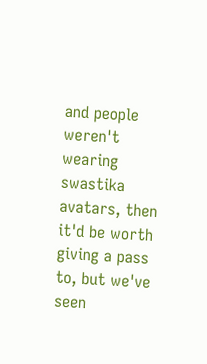and people weren't wearing swastika avatars, then it'd be worth giving a pass to, but we've seen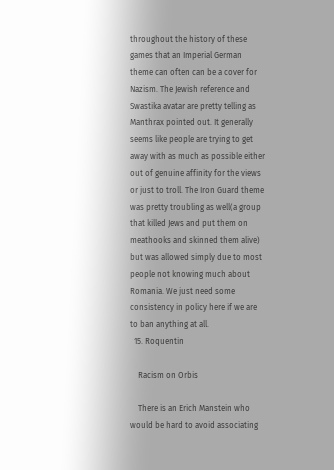throughout the history of these games that an Imperial German theme can often can be a cover for Nazism. The Jewish reference and Swastika avatar are pretty telling as Manthrax pointed out. It generally seems like people are trying to get away with as much as possible either out of genuine affinity for the views or just to troll. The Iron Guard theme was pretty troubling as well(a group that killed Jews and put them on meathooks and skinned them alive) but was allowed simply due to most people not knowing much about Romania. We just need some consistency in policy here if we are to ban anything at all.
  15. Roquentin

    Racism on Orbis

    There is an Erich Manstein who would be hard to avoid associating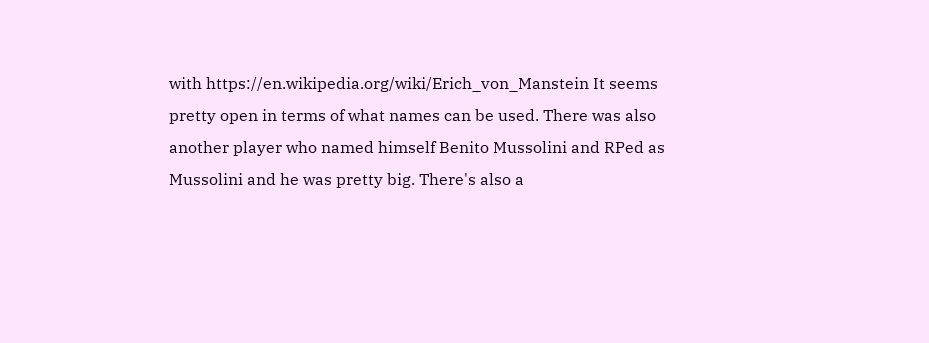with https://en.wikipedia.org/wiki/Erich_von_Manstein It seems pretty open in terms of what names can be used. There was also another player who named himself Benito Mussolini and RPed as Mussolini and he was pretty big. There's also a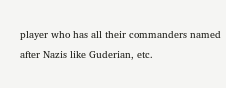player who has all their commanders named after Nazis like Guderian, etc.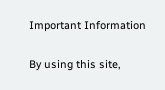Important Information

By using this site,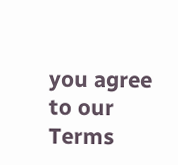you agree to our Terms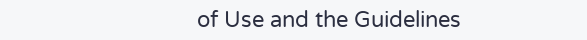of Use and the Guidelines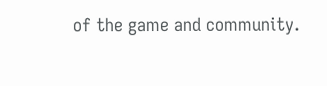of the game and community.